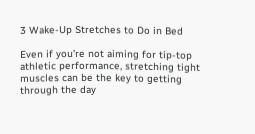3 Wake-Up Stretches to Do in Bed

Even if you're not aiming for tip-top athletic performance, stretching tight muscles can be the key to getting through the day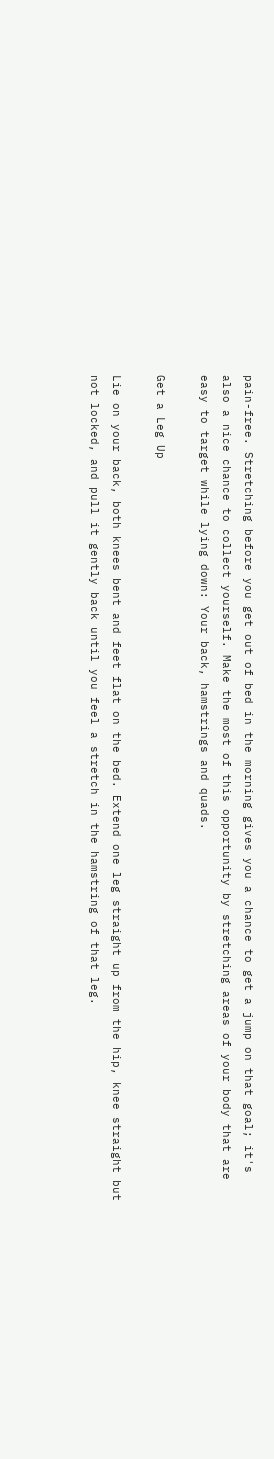pain-free. Stretching before you get out of bed in the morning gives you a chance to get a jump on that goal; it's also a nice chance to collect yourself. Make the most of this opportunity by stretching areas of your body that are easy to target while lying down: Your back, hamstrings and quads.

Get a Leg Up

Lie on your back, both knees bent and feet flat on the bed. Extend one leg straight up from the hip, knee straight but not locked, and pull it gently back until you feel a stretch in the hamstring of that leg.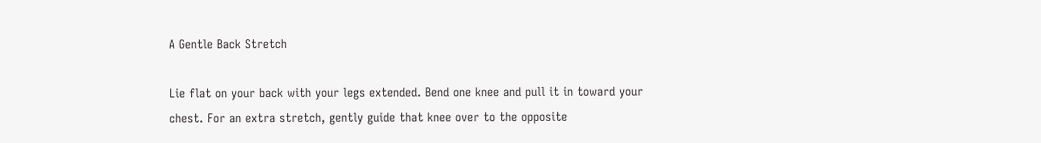A Gentle Back Stretch

Lie flat on your back with your legs extended. Bend one knee and pull it in toward your chest. For an extra stretch, gently guide that knee over to the opposite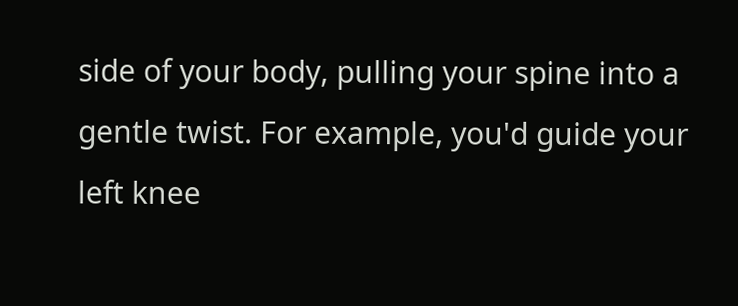side of your body, pulling your spine into a gentle twist. For example, you'd guide your left knee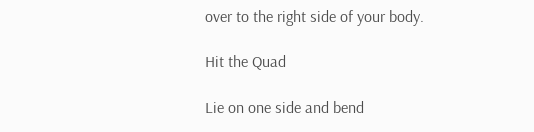over to the right side of your body.

Hit the Quad

Lie on one side and bend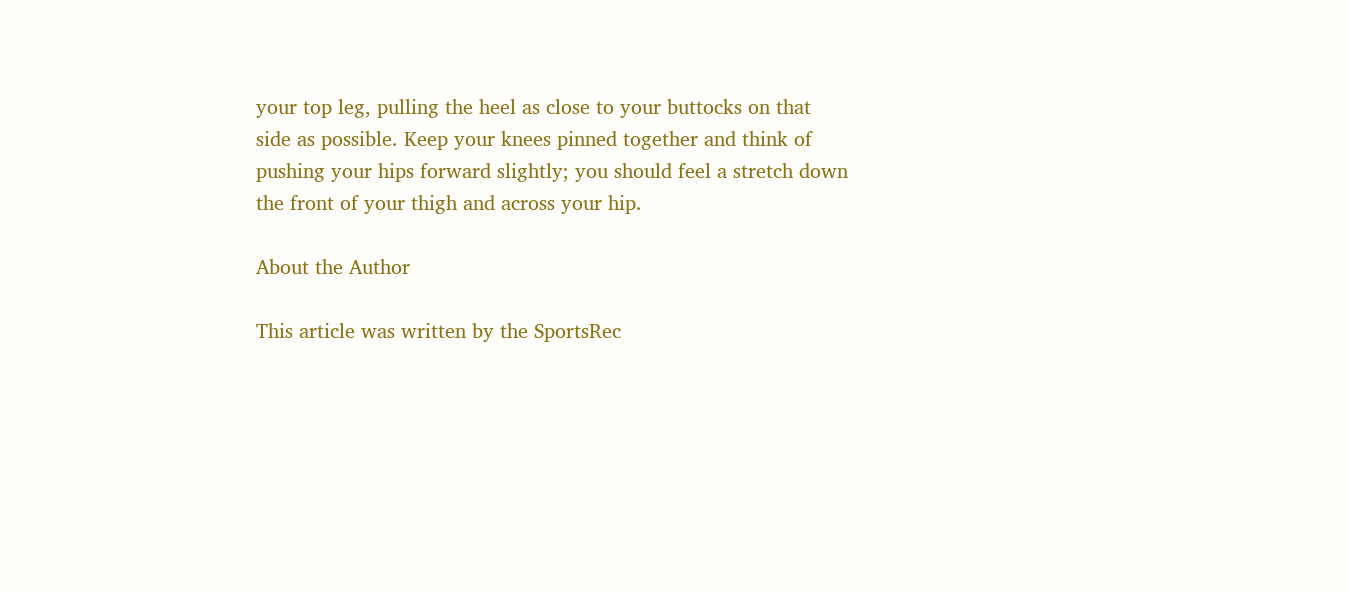your top leg, pulling the heel as close to your buttocks on that side as possible. Keep your knees pinned together and think of pushing your hips forward slightly; you should feel a stretch down the front of your thigh and across your hip.

About the Author

This article was written by the SportsRec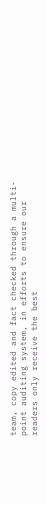team, copy edited and fact checked through a multi-point auditing system, in efforts to ensure our readers only receive the best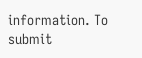information. To submit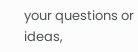your questions or ideas,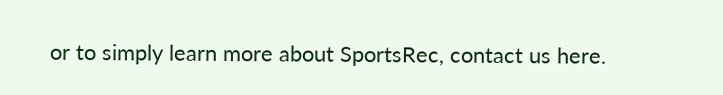or to simply learn more about SportsRec, contact us here.